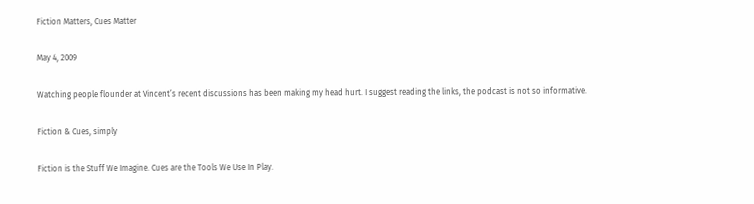Fiction Matters, Cues Matter

May 4, 2009

Watching people flounder at Vincent’s recent discussions has been making my head hurt. I suggest reading the links, the podcast is not so informative.

Fiction & Cues, simply

Fiction is the Stuff We Imagine. Cues are the Tools We Use In Play.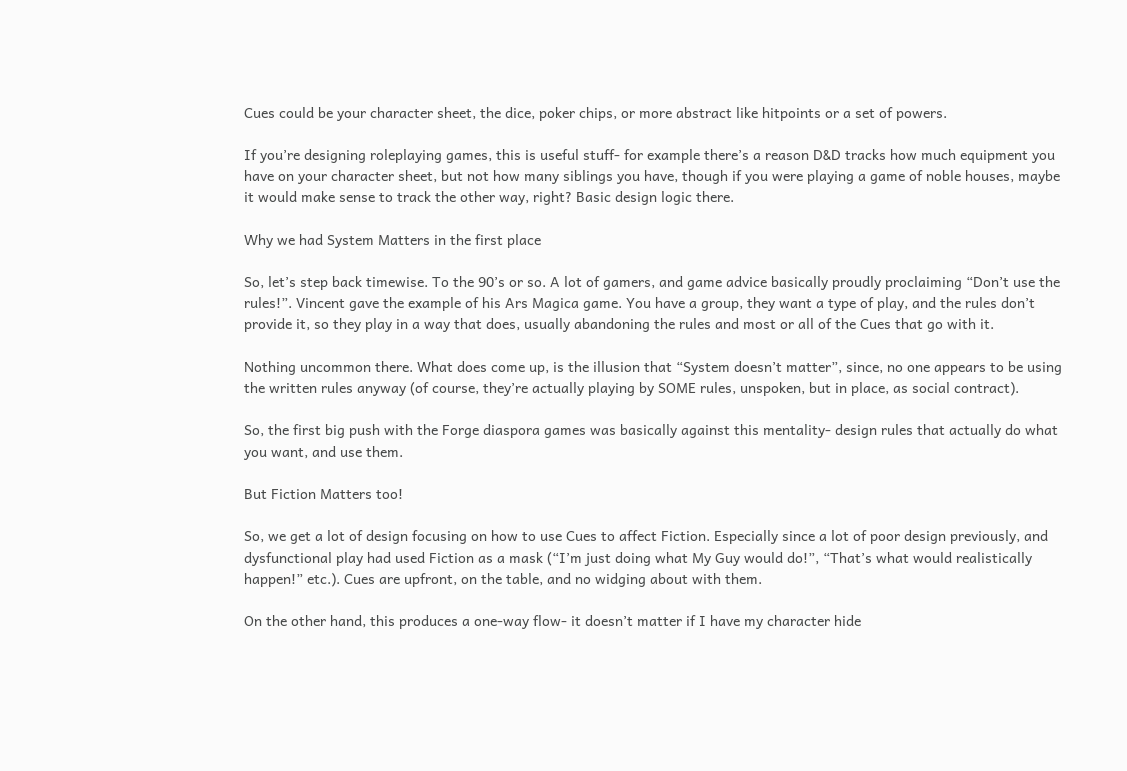Cues could be your character sheet, the dice, poker chips, or more abstract like hitpoints or a set of powers.

If you’re designing roleplaying games, this is useful stuff- for example there’s a reason D&D tracks how much equipment you have on your character sheet, but not how many siblings you have, though if you were playing a game of noble houses, maybe it would make sense to track the other way, right? Basic design logic there.

Why we had System Matters in the first place

So, let’s step back timewise. To the 90’s or so. A lot of gamers, and game advice basically proudly proclaiming “Don’t use the rules!”. Vincent gave the example of his Ars Magica game. You have a group, they want a type of play, and the rules don’t provide it, so they play in a way that does, usually abandoning the rules and most or all of the Cues that go with it.

Nothing uncommon there. What does come up, is the illusion that “System doesn’t matter”, since, no one appears to be using the written rules anyway (of course, they’re actually playing by SOME rules, unspoken, but in place, as social contract).

So, the first big push with the Forge diaspora games was basically against this mentality- design rules that actually do what you want, and use them.

But Fiction Matters too!

So, we get a lot of design focusing on how to use Cues to affect Fiction. Especially since a lot of poor design previously, and dysfunctional play had used Fiction as a mask (“I’m just doing what My Guy would do!”, “That’s what would realistically happen!” etc.). Cues are upfront, on the table, and no widging about with them.

On the other hand, this produces a one-way flow- it doesn’t matter if I have my character hide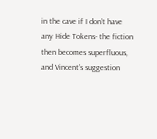in the cave if I don’t have any Hide Tokens- the fiction then becomes superfluous, and Vincent’s suggestion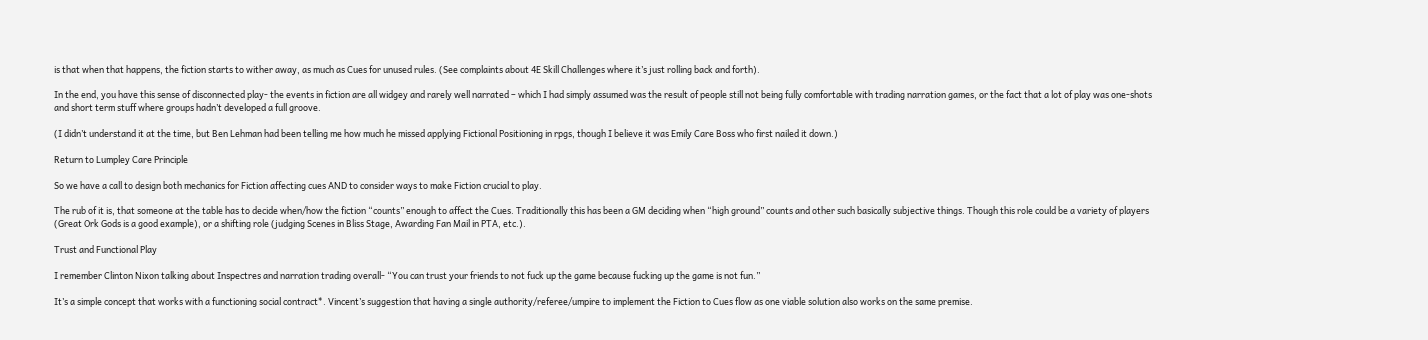is that when that happens, the fiction starts to wither away, as much as Cues for unused rules. (See complaints about 4E Skill Challenges where it’s just rolling back and forth).

In the end, you have this sense of disconnected play- the events in fiction are all widgey and rarely well narrated – which I had simply assumed was the result of people still not being fully comfortable with trading narration games, or the fact that a lot of play was one-shots and short term stuff where groups hadn’t developed a full groove.

(I didn’t understand it at the time, but Ben Lehman had been telling me how much he missed applying Fictional Positioning in rpgs, though I believe it was Emily Care Boss who first nailed it down.)

Return to Lumpley Care Principle

So we have a call to design both mechanics for Fiction affecting cues AND to consider ways to make Fiction crucial to play.

The rub of it is, that someone at the table has to decide when/how the fiction “counts” enough to affect the Cues. Traditionally this has been a GM deciding when “high ground” counts and other such basically subjective things. Though this role could be a variety of players (Great Ork Gods is a good example), or a shifting role (judging Scenes in Bliss Stage, Awarding Fan Mail in PTA, etc.).

Trust and Functional Play

I remember Clinton Nixon talking about Inspectres and narration trading overall- “You can trust your friends to not fuck up the game because fucking up the game is not fun.”

It’s a simple concept that works with a functioning social contract*. Vincent’s suggestion that having a single authority/referee/umpire to implement the Fiction to Cues flow as one viable solution also works on the same premise.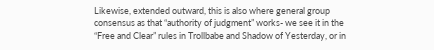Likewise, extended outward, this is also where general group consensus as that “authority of judgment” works- we see it in the “Free and Clear” rules in Trollbabe and Shadow of Yesterday, or in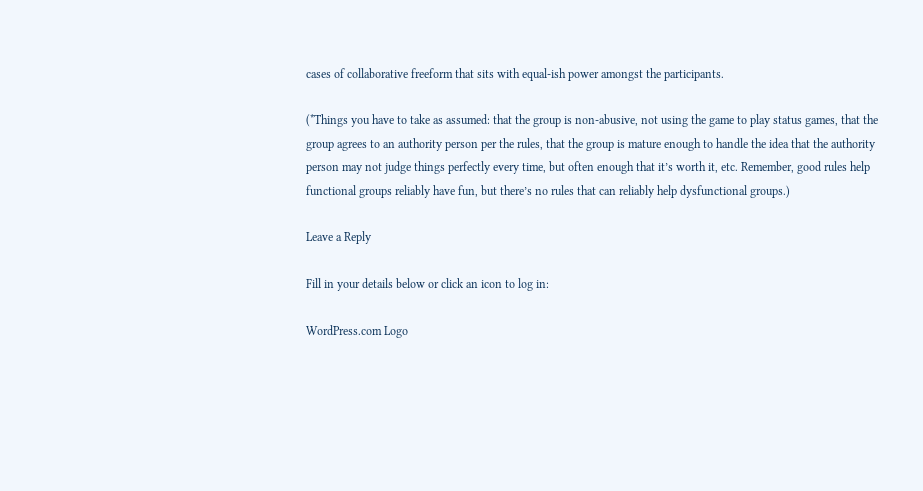cases of collaborative freeform that sits with equal-ish power amongst the participants.

(*Things you have to take as assumed: that the group is non-abusive, not using the game to play status games, that the group agrees to an authority person per the rules, that the group is mature enough to handle the idea that the authority person may not judge things perfectly every time, but often enough that it’s worth it, etc. Remember, good rules help functional groups reliably have fun, but there’s no rules that can reliably help dysfunctional groups.)

Leave a Reply

Fill in your details below or click an icon to log in:

WordPress.com Logo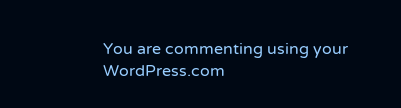You are commenting using your WordPress.com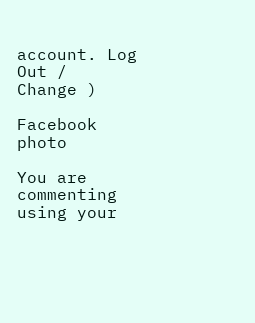account. Log Out /  Change )

Facebook photo

You are commenting using your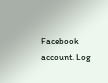Facebook account. Log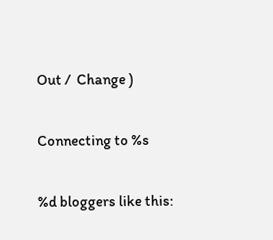Out /  Change )

Connecting to %s

%d bloggers like this: